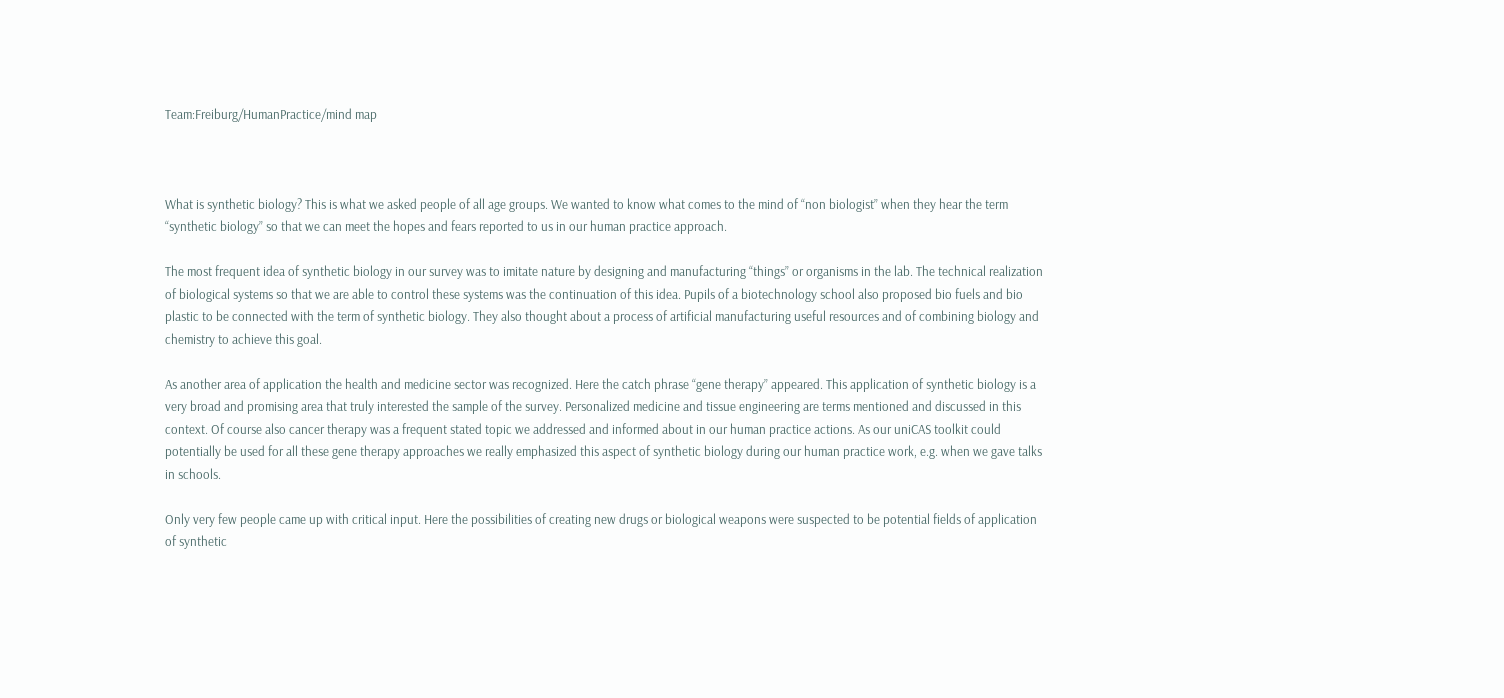Team:Freiburg/HumanPractice/mind map



What is synthetic biology? This is what we asked people of all age groups. We wanted to know what comes to the mind of “non biologist” when they hear the term “synthetic biology” so that we can meet the hopes and fears reported to us in our human practice approach.

The most frequent idea of synthetic biology in our survey was to imitate nature by designing and manufacturing “things” or organisms in the lab. The technical realization of biological systems so that we are able to control these systems was the continuation of this idea. Pupils of a biotechnology school also proposed bio fuels and bio plastic to be connected with the term of synthetic biology. They also thought about a process of artificial manufacturing useful resources and of combining biology and chemistry to achieve this goal.

As another area of application the health and medicine sector was recognized. Here the catch phrase “gene therapy” appeared. This application of synthetic biology is a very broad and promising area that truly interested the sample of the survey. Personalized medicine and tissue engineering are terms mentioned and discussed in this context. Of course also cancer therapy was a frequent stated topic we addressed and informed about in our human practice actions. As our uniCAS toolkit could potentially be used for all these gene therapy approaches we really emphasized this aspect of synthetic biology during our human practice work, e.g. when we gave talks in schools.

Only very few people came up with critical input. Here the possibilities of creating new drugs or biological weapons were suspected to be potential fields of application of synthetic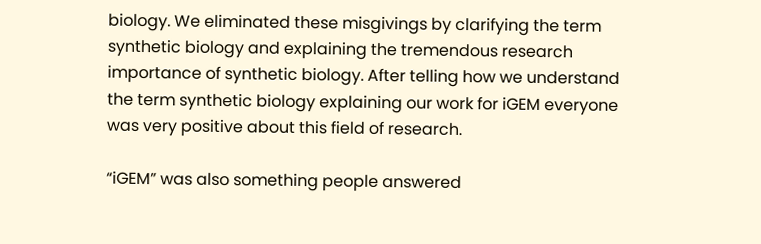biology. We eliminated these misgivings by clarifying the term synthetic biology and explaining the tremendous research importance of synthetic biology. After telling how we understand the term synthetic biology explaining our work for iGEM everyone was very positive about this field of research.

“iGEM” was also something people answered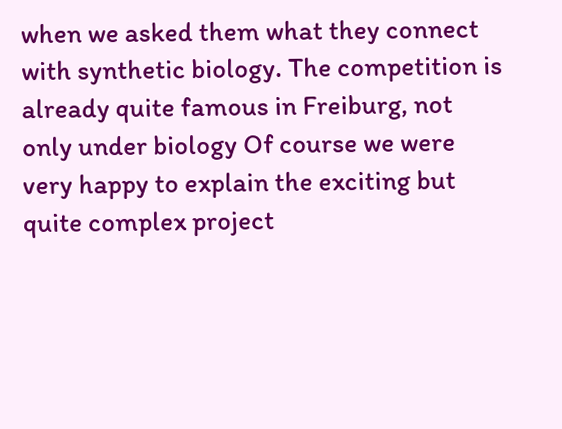when we asked them what they connect with synthetic biology. The competition is already quite famous in Freiburg, not only under biology Of course we were very happy to explain the exciting but quite complex project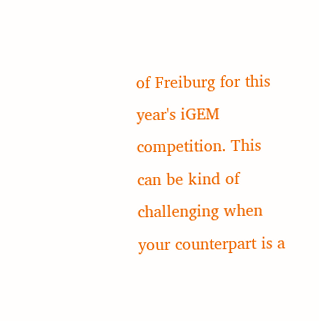of Freiburg for this year's iGEM competition. This can be kind of challenging when your counterpart is a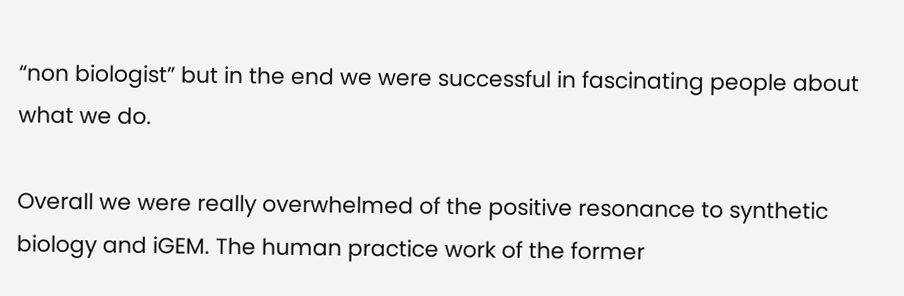“non biologist” but in the end we were successful in fascinating people about what we do.

Overall we were really overwhelmed of the positive resonance to synthetic biology and iGEM. The human practice work of the former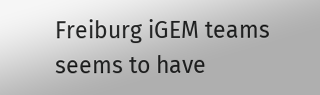Freiburg iGEM teams seems to have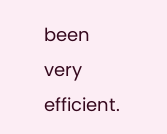been very efficient.